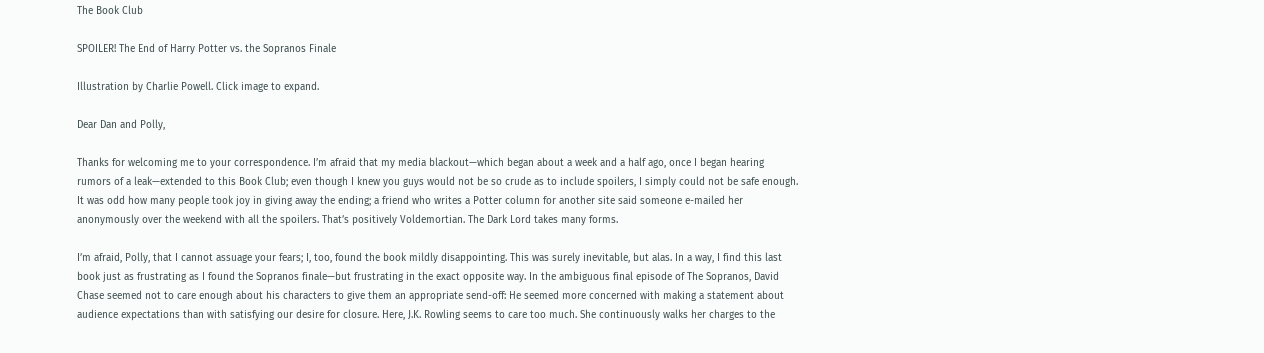The Book Club

SPOILER! The End of Harry Potter vs. the Sopranos Finale

Illustration by Charlie Powell. Click image to expand.

Dear Dan and Polly,

Thanks for welcoming me to your correspondence. I’m afraid that my media blackout—which began about a week and a half ago, once I began hearing rumors of a leak—extended to this Book Club; even though I knew you guys would not be so crude as to include spoilers, I simply could not be safe enough. It was odd how many people took joy in giving away the ending; a friend who writes a Potter column for another site said someone e-mailed her anonymously over the weekend with all the spoilers. That’s positively Voldemortian. The Dark Lord takes many forms.

I’m afraid, Polly, that I cannot assuage your fears; I, too, found the book mildly disappointing. This was surely inevitable, but alas. In a way, I find this last book just as frustrating as I found the Sopranos finale—but frustrating in the exact opposite way. In the ambiguous final episode of The Sopranos, David Chase seemed not to care enough about his characters to give them an appropriate send-off: He seemed more concerned with making a statement about audience expectations than with satisfying our desire for closure. Here, J.K. Rowling seems to care too much. She continuously walks her charges to the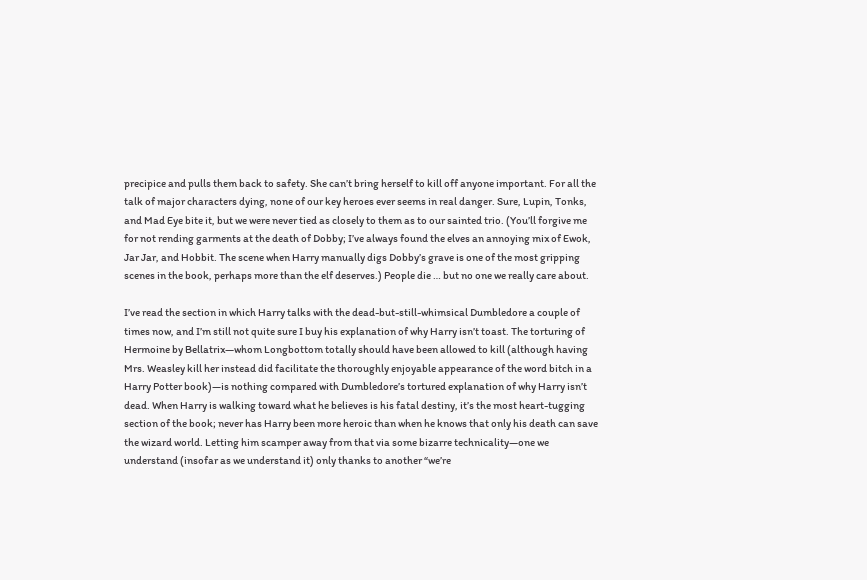precipice and pulls them back to safety. She can’t bring herself to kill off anyone important. For all the talk of major characters dying, none of our key heroes ever seems in real danger. Sure, Lupin, Tonks, and Mad Eye bite it, but we were never tied as closely to them as to our sainted trio. (You’ll forgive me for not rending garments at the death of Dobby; I’ve always found the elves an annoying mix of Ewok, Jar Jar, and Hobbit. The scene when Harry manually digs Dobby’s grave is one of the most gripping scenes in the book, perhaps more than the elf deserves.) People die … but no one we really care about.

I’ve read the section in which Harry talks with the dead-but-still-whimsical Dumbledore a couple of times now, and I’m still not quite sure I buy his explanation of why Harry isn’t toast. The torturing of Hermoine by Bellatrix—whom Longbottom totally should have been allowed to kill (although having Mrs. Weasley kill her instead did facilitate the thoroughly enjoyable appearance of the word bitch in a Harry Potter book)—is nothing compared with Dumbledore’s tortured explanation of why Harry isn’t dead. When Harry is walking toward what he believes is his fatal destiny, it’s the most heart-tugging section of the book; never has Harry been more heroic than when he knows that only his death can save the wizard world. Letting him scamper away from that via some bizarre technicality—one we understand (insofar as we understand it) only thanks to another “we’re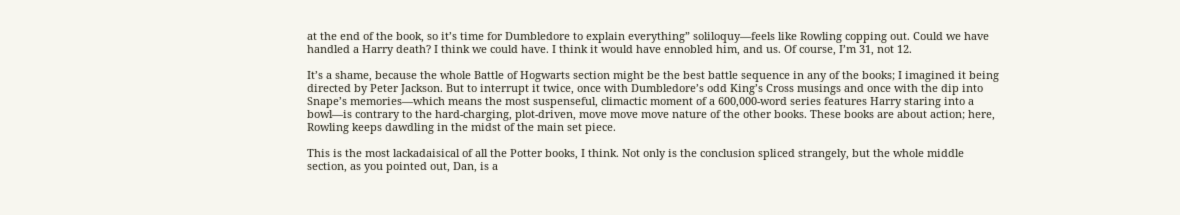at the end of the book, so it’s time for Dumbledore to explain everything” soliloquy—feels like Rowling copping out. Could we have handled a Harry death? I think we could have. I think it would have ennobled him, and us. Of course, I’m 31, not 12.

It’s a shame, because the whole Battle of Hogwarts section might be the best battle sequence in any of the books; I imagined it being directed by Peter Jackson. But to interrupt it twice, once with Dumbledore’s odd King’s Cross musings and once with the dip into Snape’s memories—which means the most suspenseful, climactic moment of a 600,000-word series features Harry staring into a bowl—is contrary to the hard-charging, plot-driven, move move move nature of the other books. These books are about action; here, Rowling keeps dawdling in the midst of the main set piece.

This is the most lackadaisical of all the Potter books, I think. Not only is the conclusion spliced strangely, but the whole middle section, as you pointed out, Dan, is a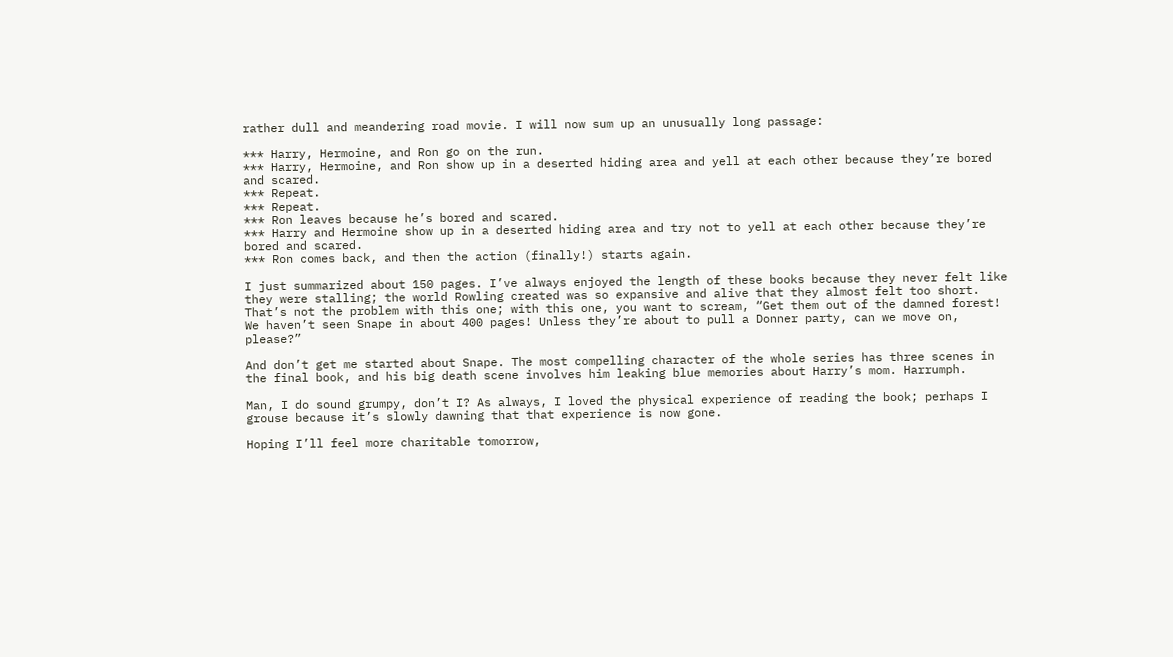rather dull and meandering road movie. I will now sum up an unusually long passage:

*** Harry, Hermoine, and Ron go on the run.
*** Harry, Hermoine, and Ron show up in a deserted hiding area and yell at each other because they’re bored and scared.
*** Repeat.
*** Repeat.
*** Ron leaves because he’s bored and scared.
*** Harry and Hermoine show up in a deserted hiding area and try not to yell at each other because they’re bored and scared.
*** Ron comes back, and then the action (finally!) starts again.

I just summarized about 150 pages. I’ve always enjoyed the length of these books because they never felt like they were stalling; the world Rowling created was so expansive and alive that they almost felt too short. That’s not the problem with this one; with this one, you want to scream, “Get them out of the damned forest! We haven’t seen Snape in about 400 pages! Unless they’re about to pull a Donner party, can we move on, please?”

And don’t get me started about Snape. The most compelling character of the whole series has three scenes in the final book, and his big death scene involves him leaking blue memories about Harry’s mom. Harrumph.

Man, I do sound grumpy, don’t I? As always, I loved the physical experience of reading the book; perhaps I grouse because it’s slowly dawning that that experience is now gone.

Hoping I’ll feel more charitable tomorrow,